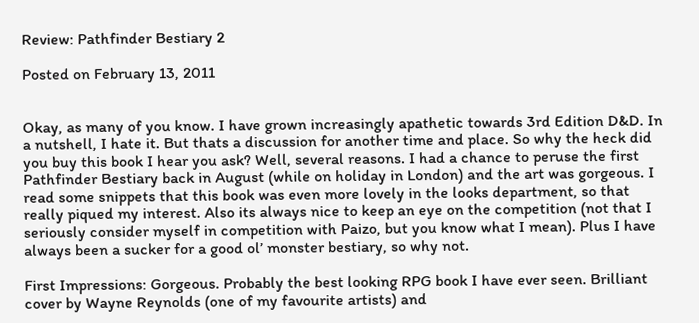Review: Pathfinder Bestiary 2

Posted on February 13, 2011


Okay, as many of you know. I have grown increasingly apathetic towards 3rd Edition D&D. In a nutshell, I hate it. But thats a discussion for another time and place. So why the heck did you buy this book I hear you ask? Well, several reasons. I had a chance to peruse the first Pathfinder Bestiary back in August (while on holiday in London) and the art was gorgeous. I read some snippets that this book was even more lovely in the looks department, so that really piqued my interest. Also its always nice to keep an eye on the competition (not that I seriously consider myself in competition with Paizo, but you know what I mean). Plus I have always been a sucker for a good ol’ monster bestiary, so why not.

First Impressions: Gorgeous. Probably the best looking RPG book I have ever seen. Brilliant cover by Wayne Reynolds (one of my favourite artists) and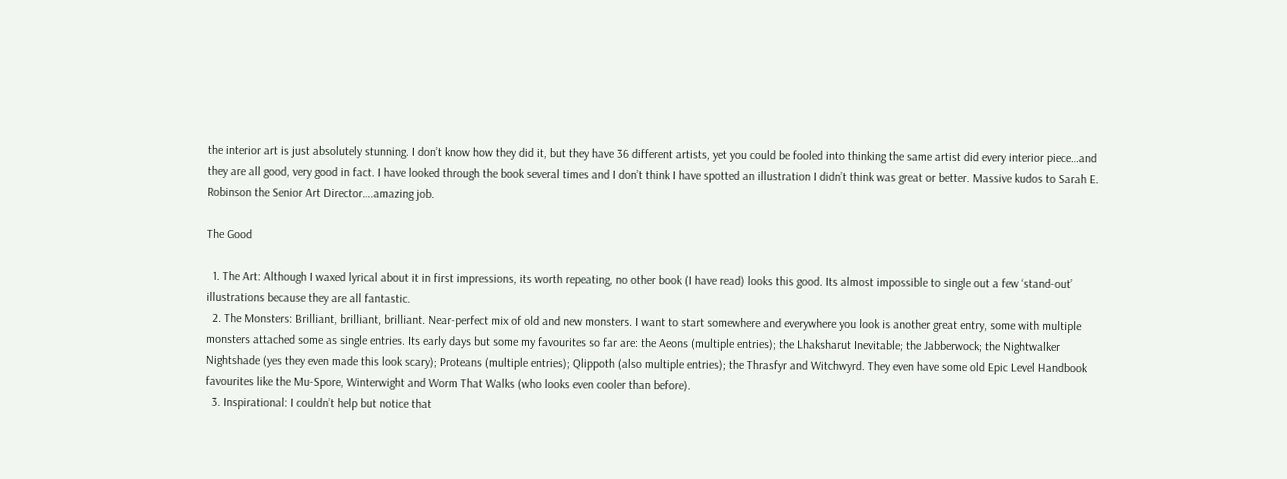the interior art is just absolutely stunning. I don’t know how they did it, but they have 36 different artists, yet you could be fooled into thinking the same artist did every interior piece…and they are all good, very good in fact. I have looked through the book several times and I don’t think I have spotted an illustration I didn’t think was great or better. Massive kudos to Sarah E. Robinson the Senior Art Director….amazing job.

The Good

  1. The Art: Although I waxed lyrical about it in first impressions, its worth repeating, no other book (I have read) looks this good. Its almost impossible to single out a few ‘stand-out’ illustrations because they are all fantastic.
  2. The Monsters: Brilliant, brilliant, brilliant. Near-perfect mix of old and new monsters. I want to start somewhere and everywhere you look is another great entry, some with multiple monsters attached some as single entries. Its early days but some my favourites so far are: the Aeons (multiple entries); the Lhaksharut Inevitable; the Jabberwock; the Nightwalker Nightshade (yes they even made this look scary); Proteans (multiple entries); Qlippoth (also multiple entries); the Thrasfyr and Witchwyrd. They even have some old Epic Level Handbook favourites like the Mu-Spore, Winterwight and Worm That Walks (who looks even cooler than before).
  3. Inspirational: I couldn’t help but notice that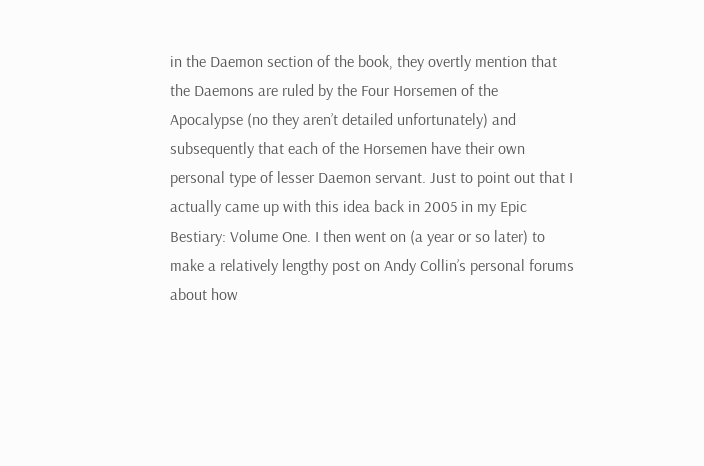in the Daemon section of the book, they overtly mention that the Daemons are ruled by the Four Horsemen of the Apocalypse (no they aren’t detailed unfortunately) and subsequently that each of the Horsemen have their own personal type of lesser Daemon servant. Just to point out that I actually came up with this idea back in 2005 in my Epic Bestiary: Volume One. I then went on (a year or so later) to make a relatively lengthy post on Andy Collin’s personal forums about how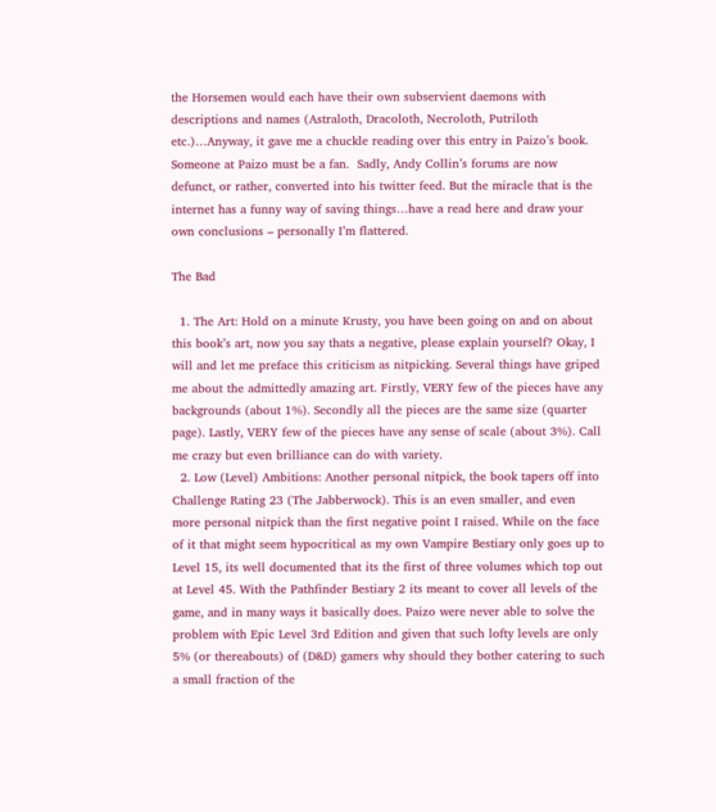the Horsemen would each have their own subservient daemons with descriptions and names (Astraloth, Dracoloth, Necroloth, Putriloth etc.)…Anyway, it gave me a chuckle reading over this entry in Paizo’s book. Someone at Paizo must be a fan.  Sadly, Andy Collin’s forums are now defunct, or rather, converted into his twitter feed. But the miracle that is the internet has a funny way of saving things…have a read here and draw your own conclusions – personally I’m flattered.

The Bad

  1. The Art: Hold on a minute Krusty, you have been going on and on about this book’s art, now you say thats a negative, please explain yourself? Okay, I will and let me preface this criticism as nitpicking. Several things have griped me about the admittedly amazing art. Firstly, VERY few of the pieces have any backgrounds (about 1%). Secondly all the pieces are the same size (quarter page). Lastly, VERY few of the pieces have any sense of scale (about 3%). Call me crazy but even brilliance can do with variety.
  2. Low (Level) Ambitions: Another personal nitpick, the book tapers off into Challenge Rating 23 (The Jabberwock). This is an even smaller, and even more personal nitpick than the first negative point I raised. While on the face of it that might seem hypocritical as my own Vampire Bestiary only goes up to Level 15, its well documented that its the first of three volumes which top out at Level 45. With the Pathfinder Bestiary 2 its meant to cover all levels of the game, and in many ways it basically does. Paizo were never able to solve the problem with Epic Level 3rd Edition and given that such lofty levels are only 5% (or thereabouts) of (D&D) gamers why should they bother catering to such a small fraction of the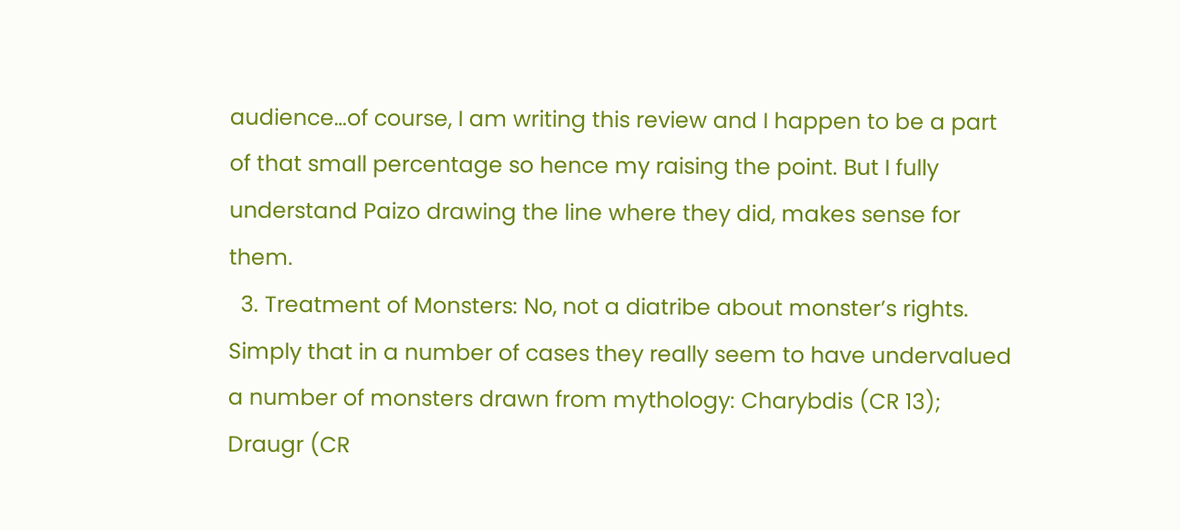audience…of course, I am writing this review and I happen to be a part of that small percentage so hence my raising the point. But I fully understand Paizo drawing the line where they did, makes sense for them.
  3. Treatment of Monsters: No, not a diatribe about monster’s rights. Simply that in a number of cases they really seem to have undervalued a number of monsters drawn from mythology: Charybdis (CR 13); Draugr (CR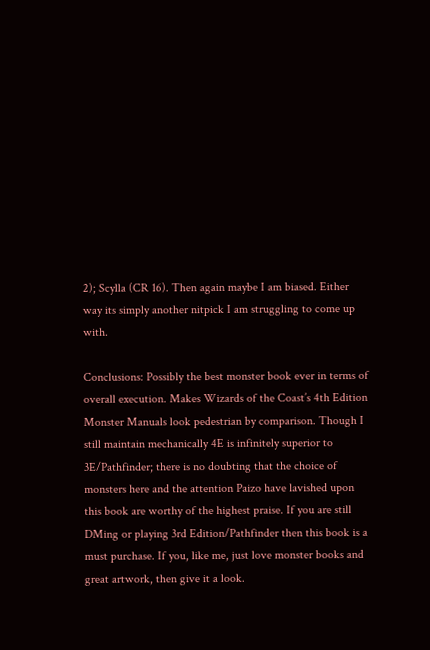2); Scylla (CR 16). Then again maybe I am biased. Either way its simply another nitpick I am struggling to come up with.

Conclusions: Possibly the best monster book ever in terms of overall execution. Makes Wizards of the Coast’s 4th Edition Monster Manuals look pedestrian by comparison. Though I still maintain mechanically 4E is infinitely superior to 3E/Pathfinder; there is no doubting that the choice of monsters here and the attention Paizo have lavished upon this book are worthy of the highest praise. If you are still DMing or playing 3rd Edition/Pathfinder then this book is a must purchase. If you, like me, just love monster books and great artwork, then give it a look.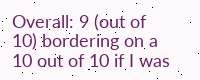Overall: 9 (out of 10) bordering on a 10 out of 10 if I was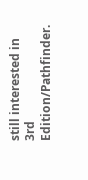still interested in 3rd Edition/Pathfinder.